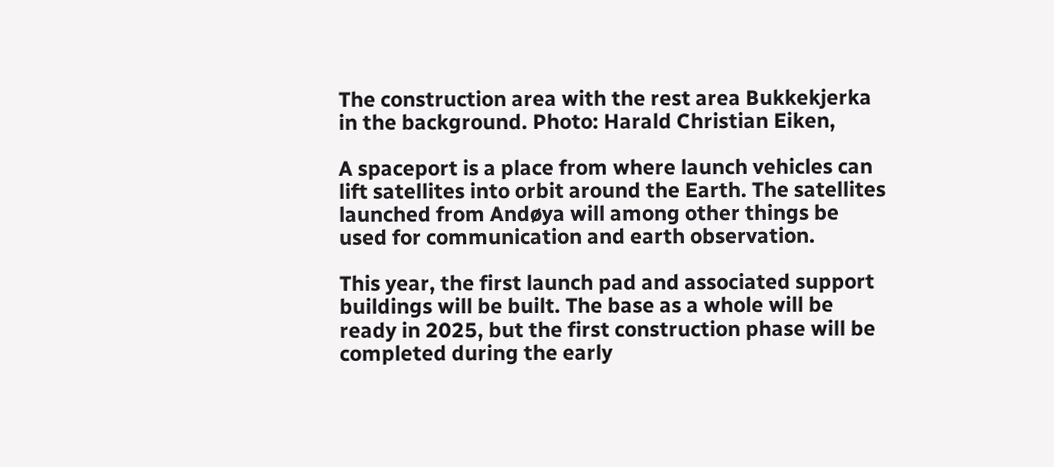The construction area with the rest area Bukkekjerka in the background. Photo: Harald Christian Eiken,

A spaceport is a place from where launch vehicles can lift satellites into orbit around the Earth. The satellites launched from Andøya will among other things be used for communication and earth observation.

This year, the first launch pad and associated support buildings will be built. The base as a whole will be ready in 2025, but the first construction phase will be completed during the early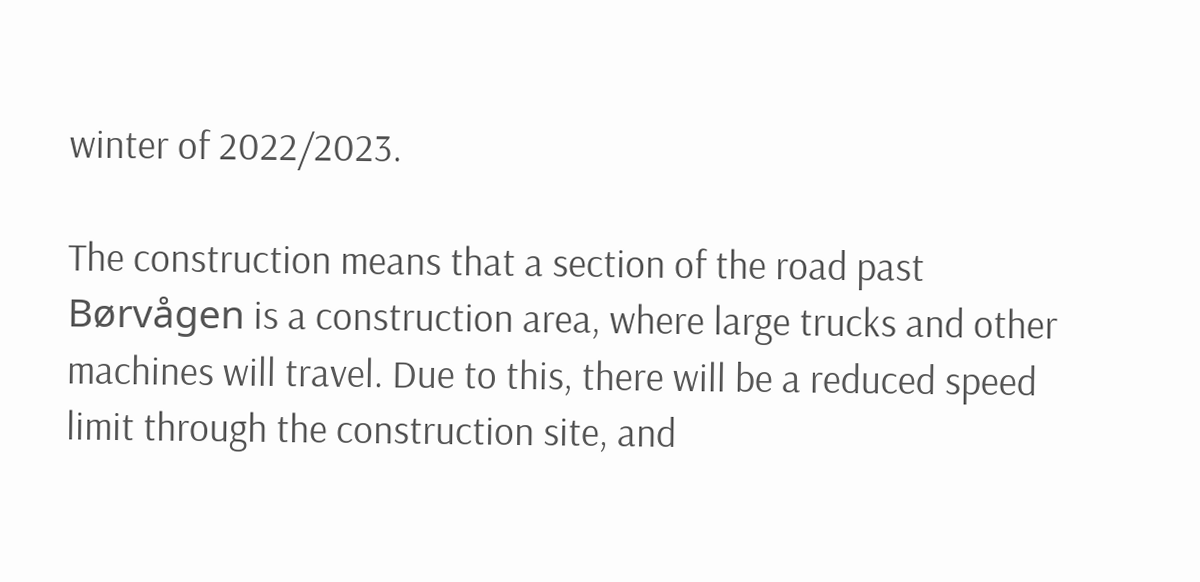winter of 2022/2023.

The construction means that a section of the road past Børvågen is a construction area, where large trucks and other machines will travel. Due to this, there will be a reduced speed limit through the construction site, and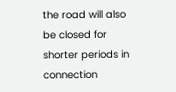the road will also be closed for shorter periods in connection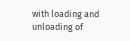with loading and unloading of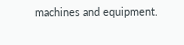machines and equipment.